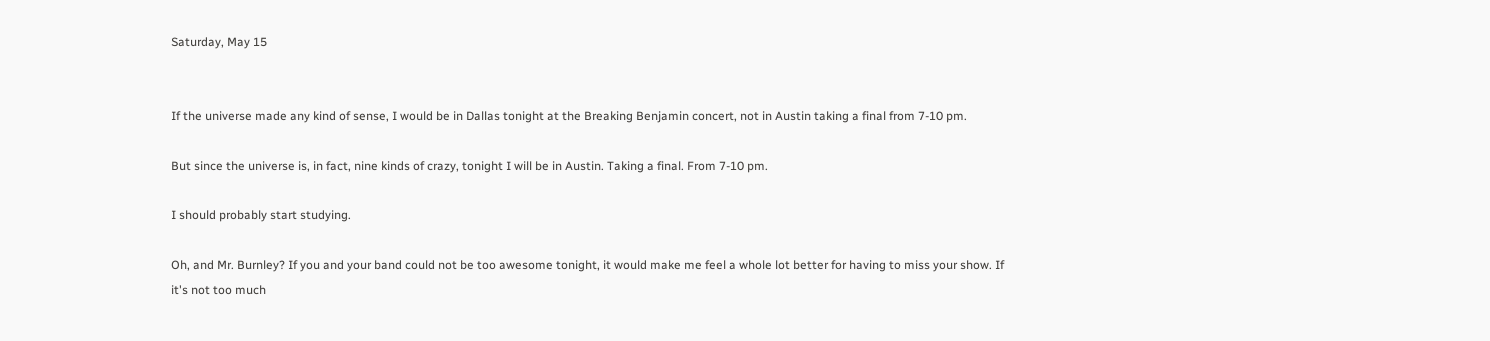Saturday, May 15


If the universe made any kind of sense, I would be in Dallas tonight at the Breaking Benjamin concert, not in Austin taking a final from 7-10 pm.

But since the universe is, in fact, nine kinds of crazy, tonight I will be in Austin. Taking a final. From 7-10 pm.

I should probably start studying.

Oh, and Mr. Burnley? If you and your band could not be too awesome tonight, it would make me feel a whole lot better for having to miss your show. If it's not too much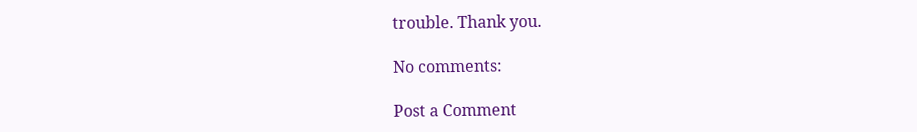trouble. Thank you.

No comments:

Post a Comment